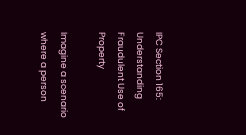IPC Section 165: Understanding Fraudulent Use of Property

Imagine a scenario where a person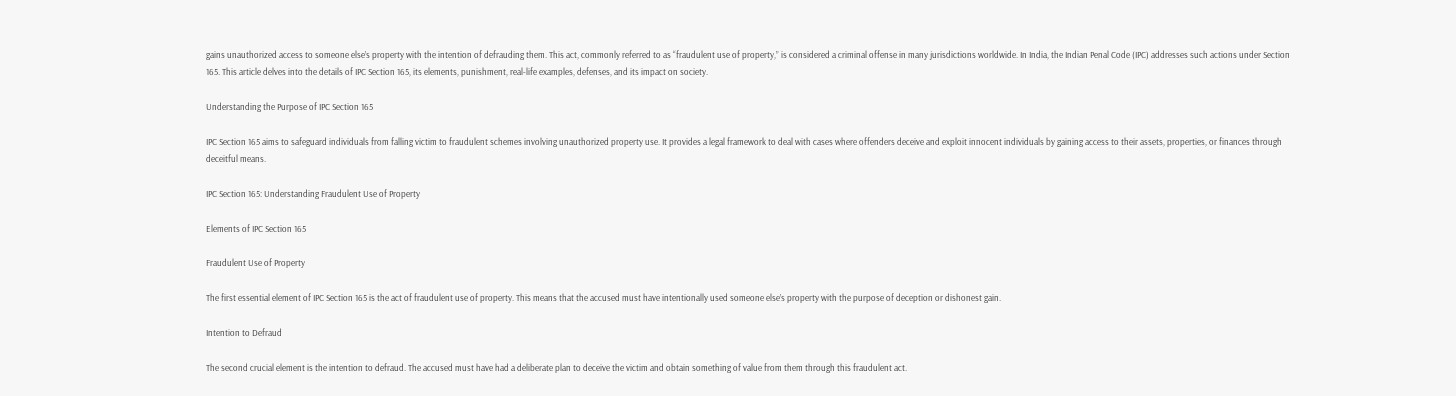gains unauthorized access to someone else’s property with the intention of defrauding them. This act, commonly referred to as “fraudulent use of property,” is considered a criminal offense in many jurisdictions worldwide. In India, the Indian Penal Code (IPC) addresses such actions under Section 165. This article delves into the details of IPC Section 165, its elements, punishment, real-life examples, defenses, and its impact on society.

Understanding the Purpose of IPC Section 165

IPC Section 165 aims to safeguard individuals from falling victim to fraudulent schemes involving unauthorized property use. It provides a legal framework to deal with cases where offenders deceive and exploit innocent individuals by gaining access to their assets, properties, or finances through deceitful means.

IPC Section 165: Understanding Fraudulent Use of Property

Elements of IPC Section 165

Fraudulent Use of Property

The first essential element of IPC Section 165 is the act of fraudulent use of property. This means that the accused must have intentionally used someone else’s property with the purpose of deception or dishonest gain.

Intention to Defraud

The second crucial element is the intention to defraud. The accused must have had a deliberate plan to deceive the victim and obtain something of value from them through this fraudulent act.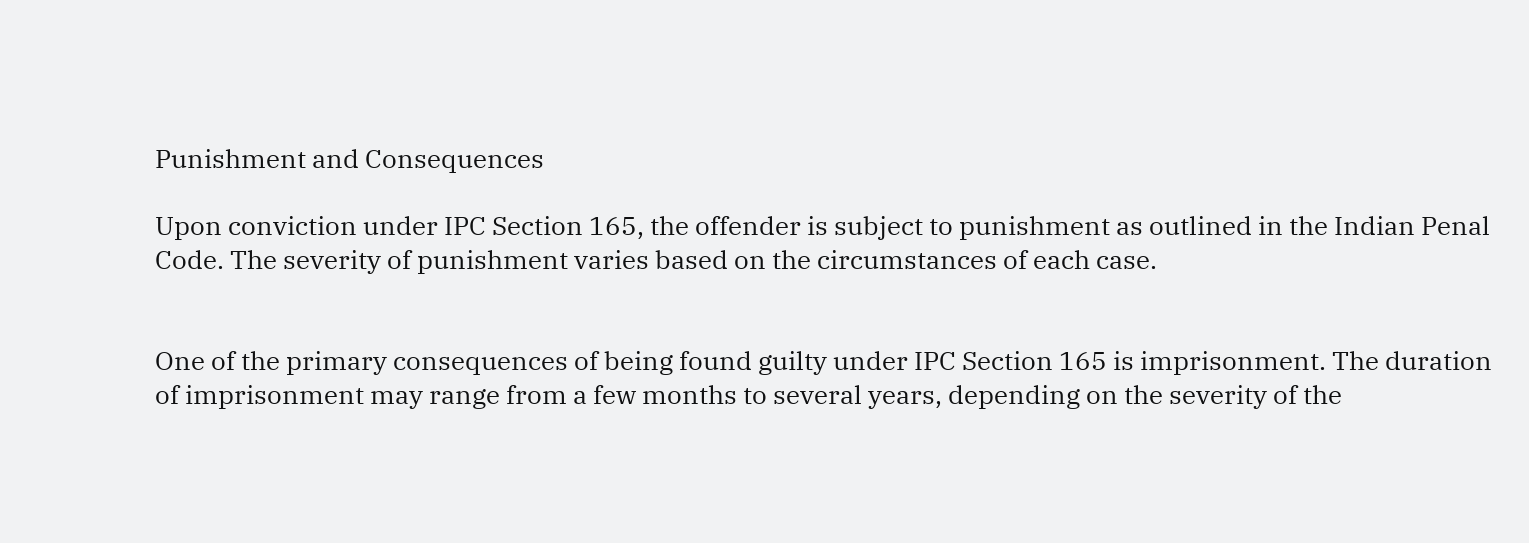Punishment and Consequences

Upon conviction under IPC Section 165, the offender is subject to punishment as outlined in the Indian Penal Code. The severity of punishment varies based on the circumstances of each case.


One of the primary consequences of being found guilty under IPC Section 165 is imprisonment. The duration of imprisonment may range from a few months to several years, depending on the severity of the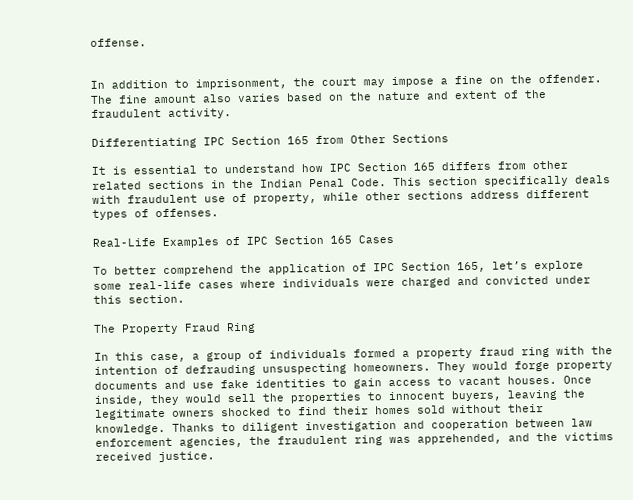offense.


In addition to imprisonment, the court may impose a fine on the offender. The fine amount also varies based on the nature and extent of the fraudulent activity.

Differentiating IPC Section 165 from Other Sections

It is essential to understand how IPC Section 165 differs from other related sections in the Indian Penal Code. This section specifically deals with fraudulent use of property, while other sections address different types of offenses.

Real-Life Examples of IPC Section 165 Cases

To better comprehend the application of IPC Section 165, let’s explore some real-life cases where individuals were charged and convicted under this section.

The Property Fraud Ring

In this case, a group of individuals formed a property fraud ring with the intention of defrauding unsuspecting homeowners. They would forge property documents and use fake identities to gain access to vacant houses. Once inside, they would sell the properties to innocent buyers, leaving the legitimate owners shocked to find their homes sold without their knowledge. Thanks to diligent investigation and cooperation between law enforcement agencies, the fraudulent ring was apprehended, and the victims received justice.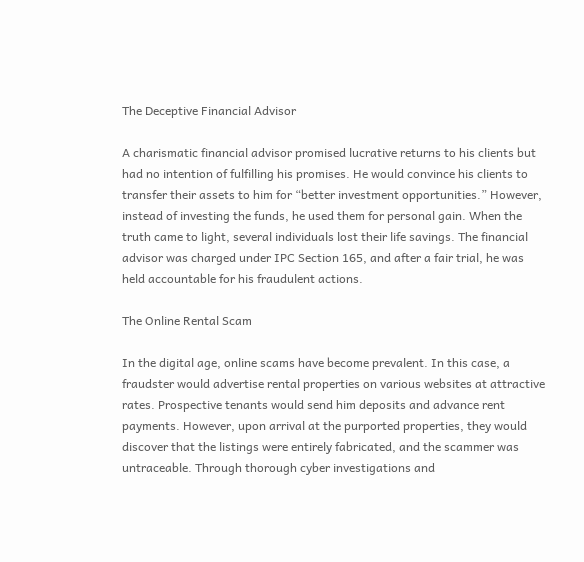The Deceptive Financial Advisor

A charismatic financial advisor promised lucrative returns to his clients but had no intention of fulfilling his promises. He would convince his clients to transfer their assets to him for “better investment opportunities.” However, instead of investing the funds, he used them for personal gain. When the truth came to light, several individuals lost their life savings. The financial advisor was charged under IPC Section 165, and after a fair trial, he was held accountable for his fraudulent actions.

The Online Rental Scam

In the digital age, online scams have become prevalent. In this case, a fraudster would advertise rental properties on various websites at attractive rates. Prospective tenants would send him deposits and advance rent payments. However, upon arrival at the purported properties, they would discover that the listings were entirely fabricated, and the scammer was untraceable. Through thorough cyber investigations and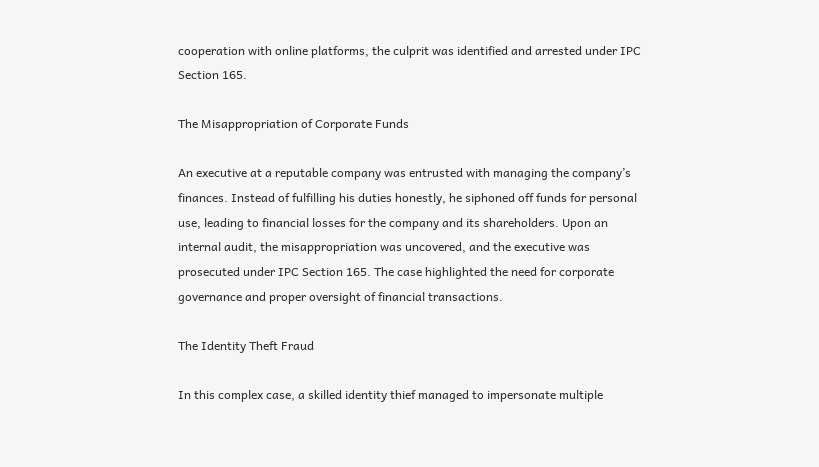cooperation with online platforms, the culprit was identified and arrested under IPC Section 165.

The Misappropriation of Corporate Funds

An executive at a reputable company was entrusted with managing the company’s finances. Instead of fulfilling his duties honestly, he siphoned off funds for personal use, leading to financial losses for the company and its shareholders. Upon an internal audit, the misappropriation was uncovered, and the executive was prosecuted under IPC Section 165. The case highlighted the need for corporate governance and proper oversight of financial transactions.

The Identity Theft Fraud

In this complex case, a skilled identity thief managed to impersonate multiple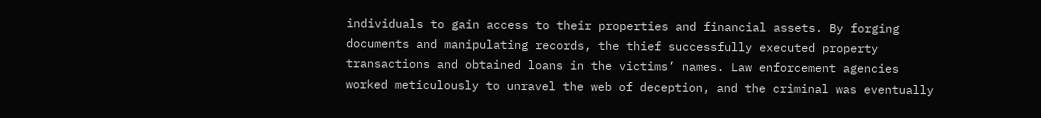individuals to gain access to their properties and financial assets. By forging documents and manipulating records, the thief successfully executed property transactions and obtained loans in the victims’ names. Law enforcement agencies worked meticulously to unravel the web of deception, and the criminal was eventually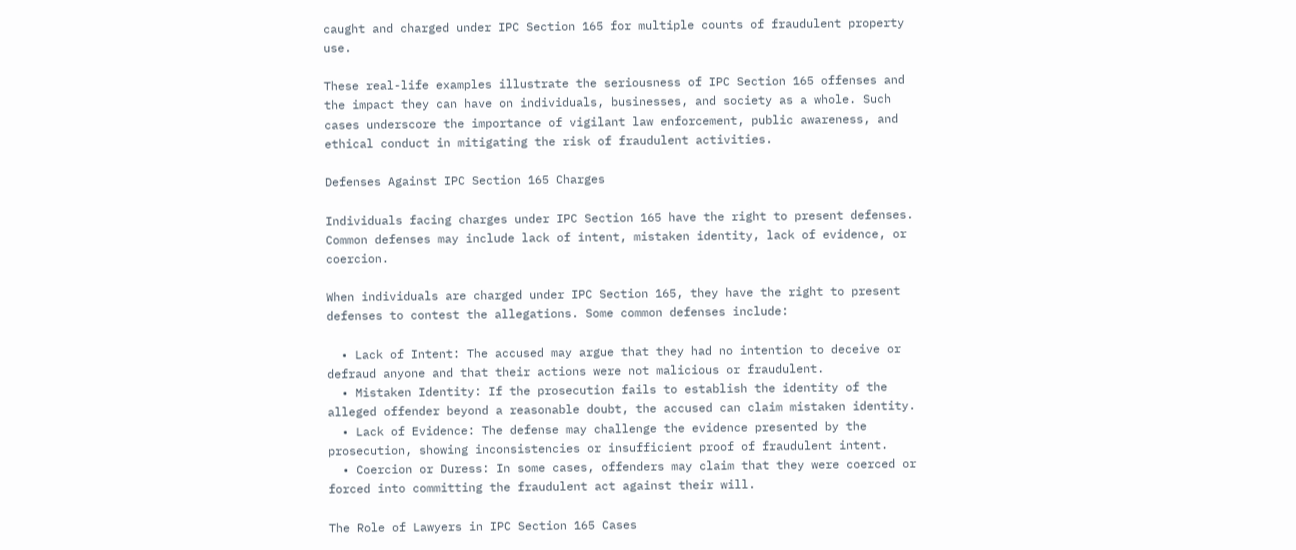caught and charged under IPC Section 165 for multiple counts of fraudulent property use.

These real-life examples illustrate the seriousness of IPC Section 165 offenses and the impact they can have on individuals, businesses, and society as a whole. Such cases underscore the importance of vigilant law enforcement, public awareness, and ethical conduct in mitigating the risk of fraudulent activities.

Defenses Against IPC Section 165 Charges

Individuals facing charges under IPC Section 165 have the right to present defenses. Common defenses may include lack of intent, mistaken identity, lack of evidence, or coercion.

When individuals are charged under IPC Section 165, they have the right to present defenses to contest the allegations. Some common defenses include:

  • Lack of Intent: The accused may argue that they had no intention to deceive or defraud anyone and that their actions were not malicious or fraudulent.
  • Mistaken Identity: If the prosecution fails to establish the identity of the alleged offender beyond a reasonable doubt, the accused can claim mistaken identity.
  • Lack of Evidence: The defense may challenge the evidence presented by the prosecution, showing inconsistencies or insufficient proof of fraudulent intent.
  • Coercion or Duress: In some cases, offenders may claim that they were coerced or forced into committing the fraudulent act against their will.

The Role of Lawyers in IPC Section 165 Cases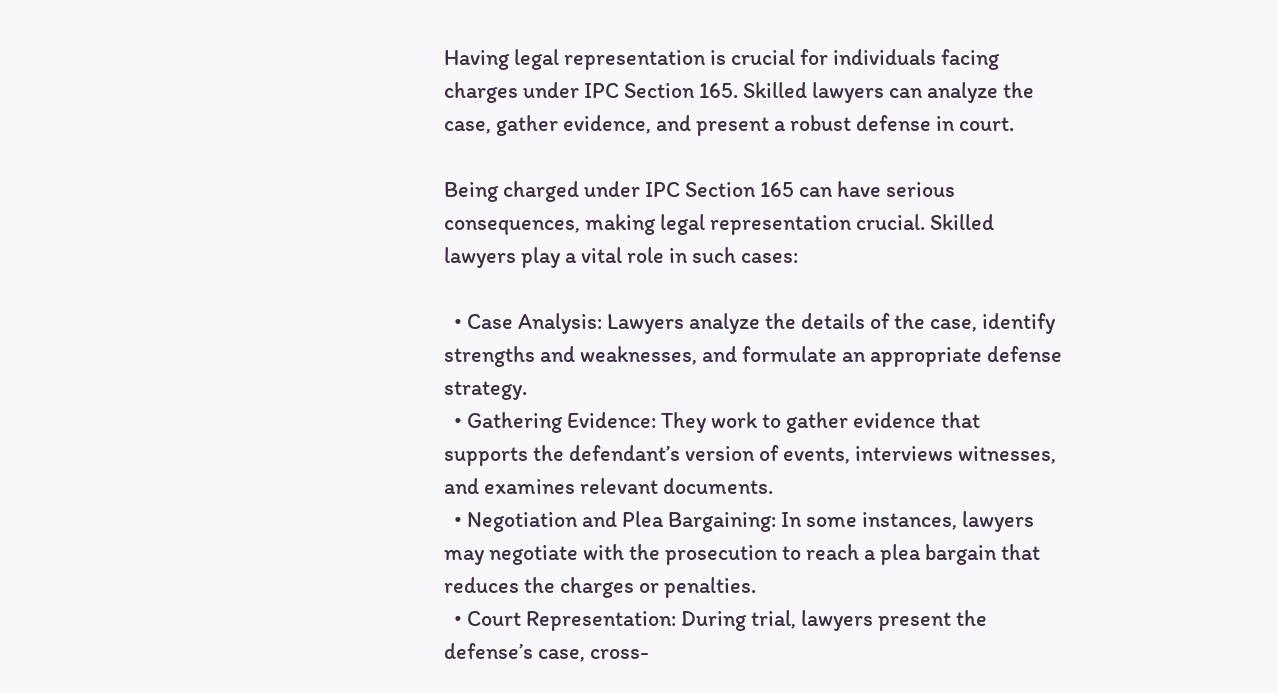Having legal representation is crucial for individuals facing charges under IPC Section 165. Skilled lawyers can analyze the case, gather evidence, and present a robust defense in court.

Being charged under IPC Section 165 can have serious consequences, making legal representation crucial. Skilled lawyers play a vital role in such cases:

  • Case Analysis: Lawyers analyze the details of the case, identify strengths and weaknesses, and formulate an appropriate defense strategy.
  • Gathering Evidence: They work to gather evidence that supports the defendant’s version of events, interviews witnesses, and examines relevant documents.
  • Negotiation and Plea Bargaining: In some instances, lawyers may negotiate with the prosecution to reach a plea bargain that reduces the charges or penalties.
  • Court Representation: During trial, lawyers present the defense’s case, cross-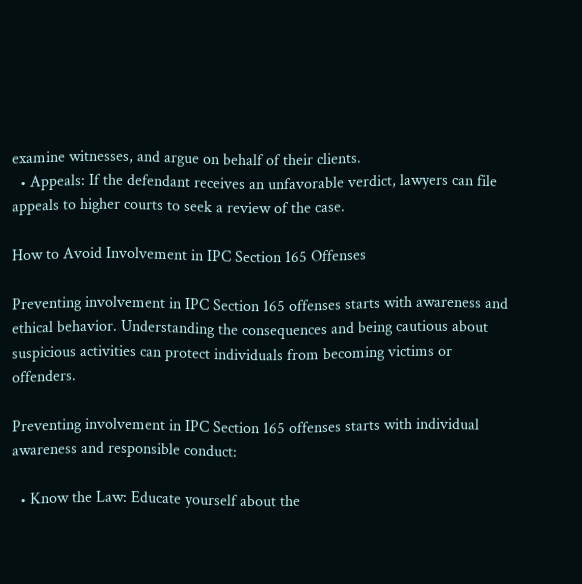examine witnesses, and argue on behalf of their clients.
  • Appeals: If the defendant receives an unfavorable verdict, lawyers can file appeals to higher courts to seek a review of the case.

How to Avoid Involvement in IPC Section 165 Offenses

Preventing involvement in IPC Section 165 offenses starts with awareness and ethical behavior. Understanding the consequences and being cautious about suspicious activities can protect individuals from becoming victims or offenders.

Preventing involvement in IPC Section 165 offenses starts with individual awareness and responsible conduct:

  • Know the Law: Educate yourself about the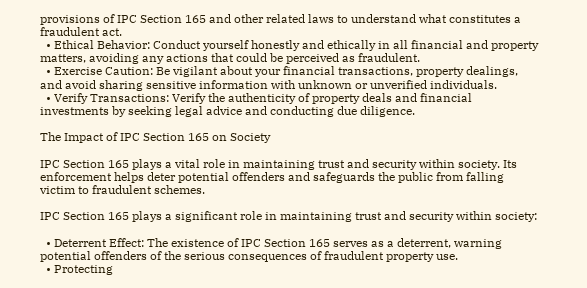provisions of IPC Section 165 and other related laws to understand what constitutes a fraudulent act.
  • Ethical Behavior: Conduct yourself honestly and ethically in all financial and property matters, avoiding any actions that could be perceived as fraudulent.
  • Exercise Caution: Be vigilant about your financial transactions, property dealings, and avoid sharing sensitive information with unknown or unverified individuals.
  • Verify Transactions: Verify the authenticity of property deals and financial investments by seeking legal advice and conducting due diligence.

The Impact of IPC Section 165 on Society

IPC Section 165 plays a vital role in maintaining trust and security within society. Its enforcement helps deter potential offenders and safeguards the public from falling victim to fraudulent schemes.

IPC Section 165 plays a significant role in maintaining trust and security within society:

  • Deterrent Effect: The existence of IPC Section 165 serves as a deterrent, warning potential offenders of the serious consequences of fraudulent property use.
  • Protecting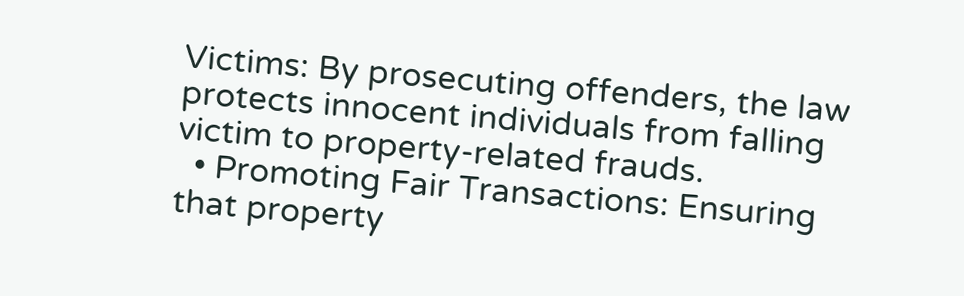Victims: By prosecuting offenders, the law protects innocent individuals from falling victim to property-related frauds.
  • Promoting Fair Transactions: Ensuring that property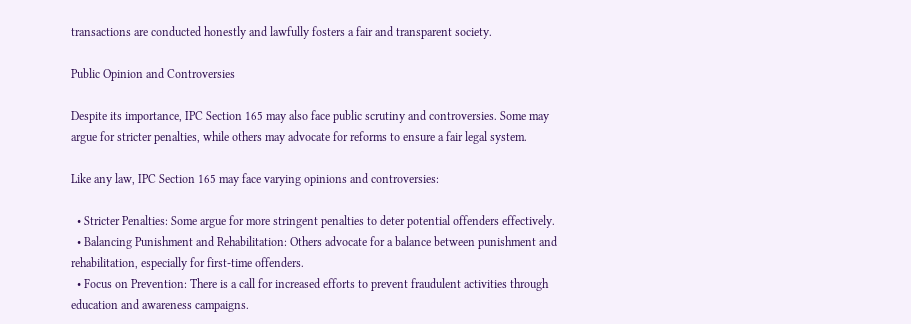transactions are conducted honestly and lawfully fosters a fair and transparent society.

Public Opinion and Controversies

Despite its importance, IPC Section 165 may also face public scrutiny and controversies. Some may argue for stricter penalties, while others may advocate for reforms to ensure a fair legal system.

Like any law, IPC Section 165 may face varying opinions and controversies:

  • Stricter Penalties: Some argue for more stringent penalties to deter potential offenders effectively.
  • Balancing Punishment and Rehabilitation: Others advocate for a balance between punishment and rehabilitation, especially for first-time offenders.
  • Focus on Prevention: There is a call for increased efforts to prevent fraudulent activities through education and awareness campaigns.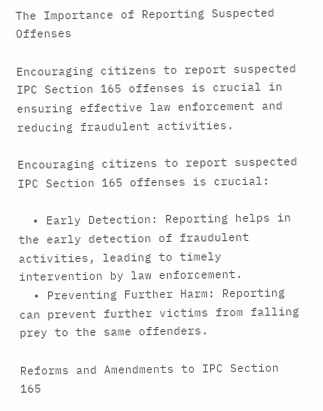The Importance of Reporting Suspected Offenses

Encouraging citizens to report suspected IPC Section 165 offenses is crucial in ensuring effective law enforcement and reducing fraudulent activities.

Encouraging citizens to report suspected IPC Section 165 offenses is crucial:

  • Early Detection: Reporting helps in the early detection of fraudulent activities, leading to timely intervention by law enforcement.
  • Preventing Further Harm: Reporting can prevent further victims from falling prey to the same offenders.

Reforms and Amendments to IPC Section 165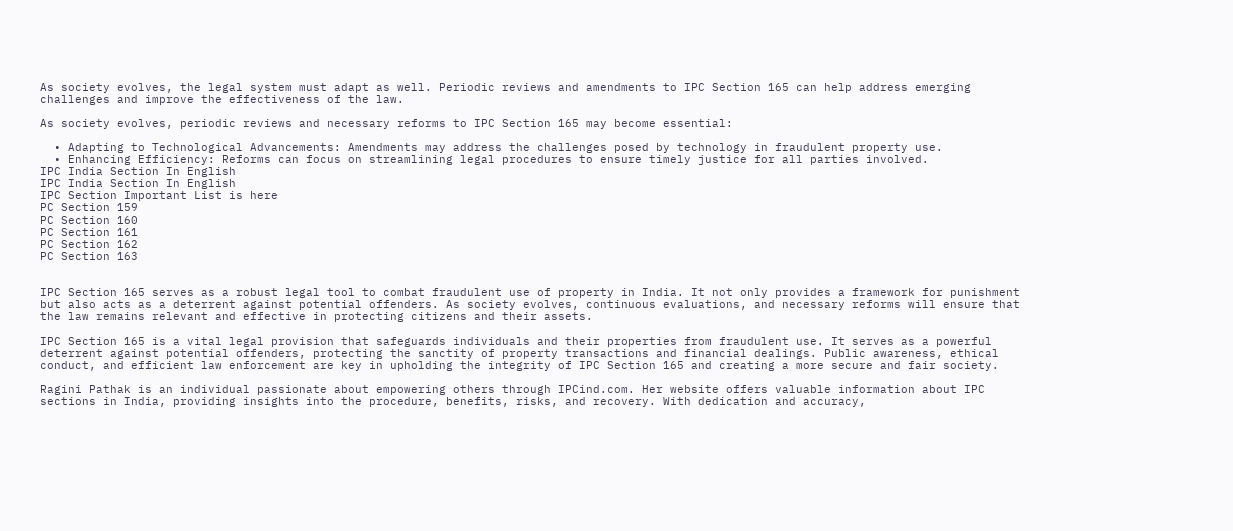As society evolves, the legal system must adapt as well. Periodic reviews and amendments to IPC Section 165 can help address emerging challenges and improve the effectiveness of the law.

As society evolves, periodic reviews and necessary reforms to IPC Section 165 may become essential:

  • Adapting to Technological Advancements: Amendments may address the challenges posed by technology in fraudulent property use.
  • Enhancing Efficiency: Reforms can focus on streamlining legal procedures to ensure timely justice for all parties involved.
IPC India Section In English
IPC India Section In English
IPC Section Important List is here
PC Section 159
PC Section 160
PC Section 161
PC Section 162
PC Section 163


IPC Section 165 serves as a robust legal tool to combat fraudulent use of property in India. It not only provides a framework for punishment but also acts as a deterrent against potential offenders. As society evolves, continuous evaluations, and necessary reforms will ensure that the law remains relevant and effective in protecting citizens and their assets.

IPC Section 165 is a vital legal provision that safeguards individuals and their properties from fraudulent use. It serves as a powerful deterrent against potential offenders, protecting the sanctity of property transactions and financial dealings. Public awareness, ethical conduct, and efficient law enforcement are key in upholding the integrity of IPC Section 165 and creating a more secure and fair society.

Ragini Pathak is an individual passionate about empowering others through IPCind.com. Her website offers valuable information about IPC sections in India, providing insights into the procedure, benefits, risks, and recovery. With dedication and accuracy,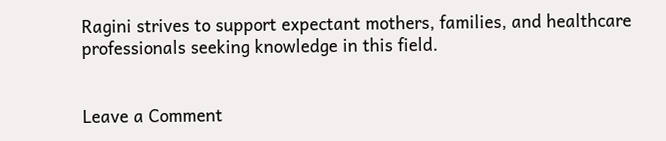Ragini strives to support expectant mothers, families, and healthcare professionals seeking knowledge in this field.


Leave a Comment